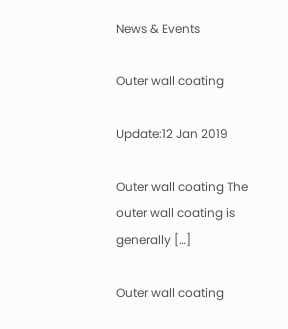News & Events

Outer wall coating

Update:12 Jan 2019

Outer wall coating The outer wall coating is generally […]

Outer wall coating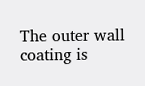The outer wall coating is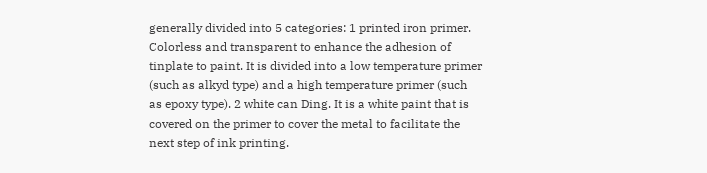generally divided into 5 categories: 1 printed iron primer. Colorless and transparent to enhance the adhesion of tinplate to paint. It is divided into a low temperature primer (such as alkyd type) and a high temperature primer (such as epoxy type). 2 white can Ding. It is a white paint that is covered on the primer to cover the metal to facilitate the next step of ink printing.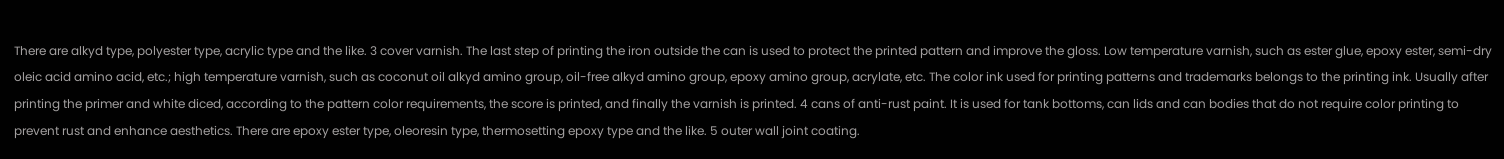There are alkyd type, polyester type, acrylic type and the like. 3 cover varnish. The last step of printing the iron outside the can is used to protect the printed pattern and improve the gloss. Low temperature varnish, such as ester glue, epoxy ester, semi-dry oleic acid amino acid, etc.; high temperature varnish, such as coconut oil alkyd amino group, oil-free alkyd amino group, epoxy amino group, acrylate, etc. The color ink used for printing patterns and trademarks belongs to the printing ink. Usually after printing the primer and white diced, according to the pattern color requirements, the score is printed, and finally the varnish is printed. 4 cans of anti-rust paint. It is used for tank bottoms, can lids and can bodies that do not require color printing to prevent rust and enhance aesthetics. There are epoxy ester type, oleoresin type, thermosetting epoxy type and the like. 5 outer wall joint coating.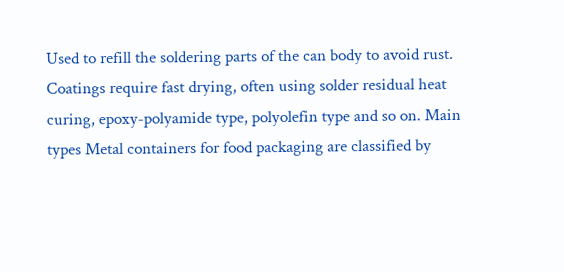Used to refill the soldering parts of the can body to avoid rust. Coatings require fast drying, often using solder residual heat curing, epoxy-polyamide type, polyolefin type and so on. Main types Metal containers for food packaging are classified by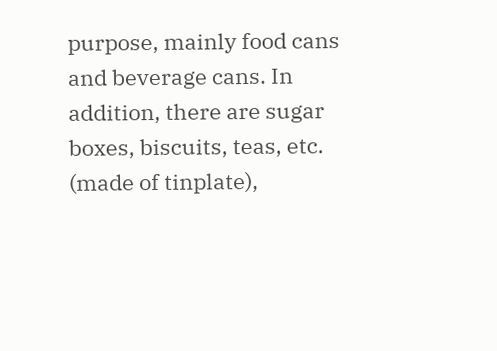purpose, mainly food cans and beverage cans. In addition, there are sugar boxes, biscuits, teas, etc. (made of tinplate),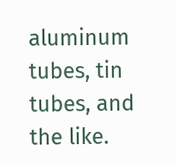aluminum tubes, tin tubes, and the like.